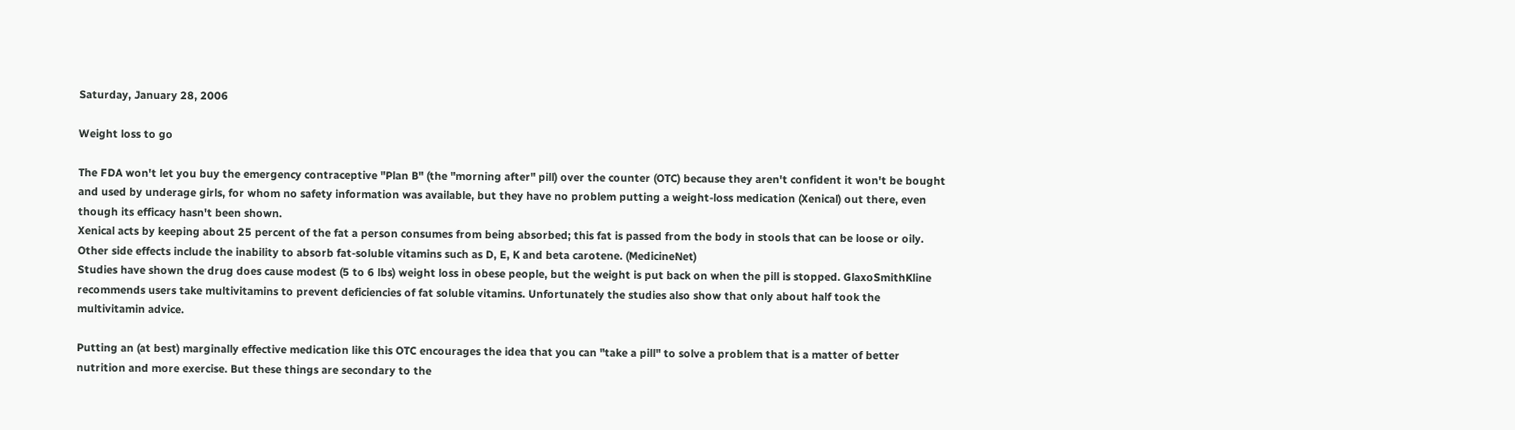Saturday, January 28, 2006

Weight loss to go

The FDA won't let you buy the emergency contraceptive "Plan B" (the "morning after" pill) over the counter (OTC) because they aren't confident it won't be bought and used by underage girls, for whom no safety information was available, but they have no problem putting a weight-loss medication (Xenical) out there, even though its efficacy hasn't been shown.
Xenical acts by keeping about 25 percent of the fat a person consumes from being absorbed; this fat is passed from the body in stools that can be loose or oily. Other side effects include the inability to absorb fat-soluble vitamins such as D, E, K and beta carotene. (MedicineNet)
Studies have shown the drug does cause modest (5 to 6 lbs) weight loss in obese people, but the weight is put back on when the pill is stopped. GlaxoSmithKline recommends users take multivitamins to prevent deficiencies of fat soluble vitamins. Unfortunately the studies also show that only about half took the multivitamin advice.

Putting an (at best) marginally effective medication like this OTC encourages the idea that you can "take a pill" to solve a problem that is a matter of better nutrition and more exercise. But these things are secondary to the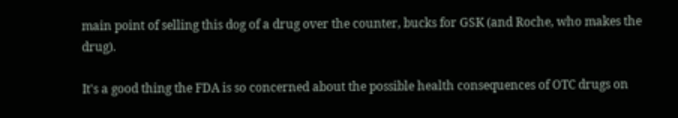main point of selling this dog of a drug over the counter, bucks for GSK (and Roche, who makes the drug).

It's a good thing the FDA is so concerned about the possible health consequences of OTC drugs on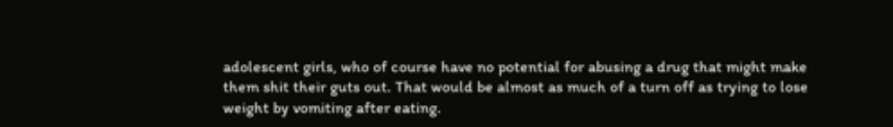adolescent girls, who of course have no potential for abusing a drug that might make them shit their guts out. That would be almost as much of a turn off as trying to lose weight by vomiting after eating.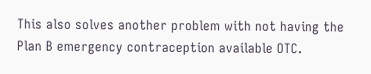This also solves another problem with not having the Plan B emergency contraception available OTC.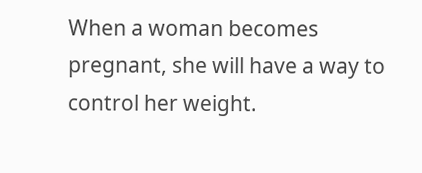When a woman becomes pregnant, she will have a way to control her weight.